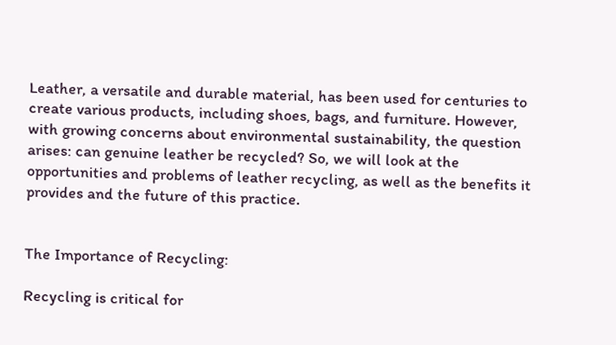Leather, a versatile and durable material, has been used for centuries to create various products, including shoes, bags, and furniture. However, with growing concerns about environmental sustainability, the question arises: can genuine leather be recycled? So, we will look at the opportunities and problems of leather recycling, as well as the benefits it provides and the future of this practice.


The Importance of Recycling:

Recycling is critical for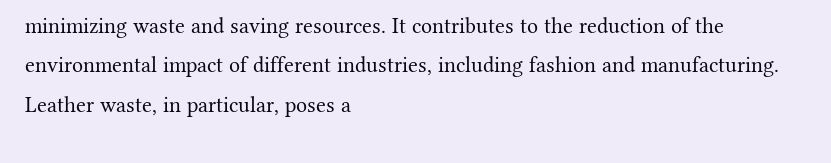minimizing waste and saving resources. It contributes to the reduction of the environmental impact of different industries, including fashion and manufacturing. Leather waste, in particular, poses a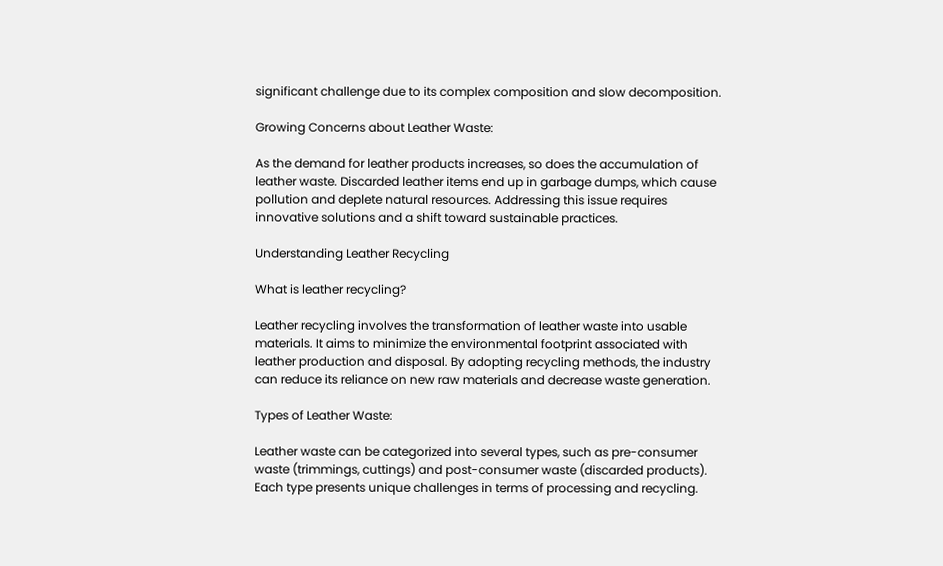significant challenge due to its complex composition and slow decomposition.

Growing Concerns about Leather Waste:

As the demand for leather products increases, so does the accumulation of leather waste. Discarded leather items end up in garbage dumps, which cause pollution and deplete natural resources. Addressing this issue requires innovative solutions and a shift toward sustainable practices.

Understanding Leather Recycling

What is leather recycling?

Leather recycling involves the transformation of leather waste into usable materials. It aims to minimize the environmental footprint associated with leather production and disposal. By adopting recycling methods, the industry can reduce its reliance on new raw materials and decrease waste generation.

Types of Leather Waste:

Leather waste can be categorized into several types, such as pre-consumer waste (trimmings, cuttings) and post-consumer waste (discarded products). Each type presents unique challenges in terms of processing and recycling.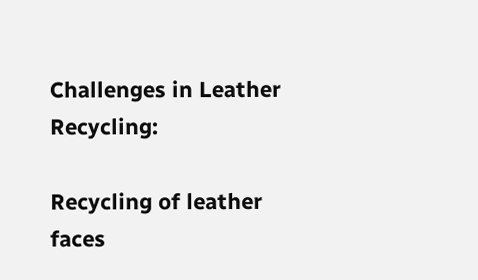Challenges in Leather Recycling:

Recycling of leather faces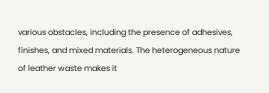various obstacles, including the presence of adhesives, finishes, and mixed materials. The heterogeneous nature of leather waste makes it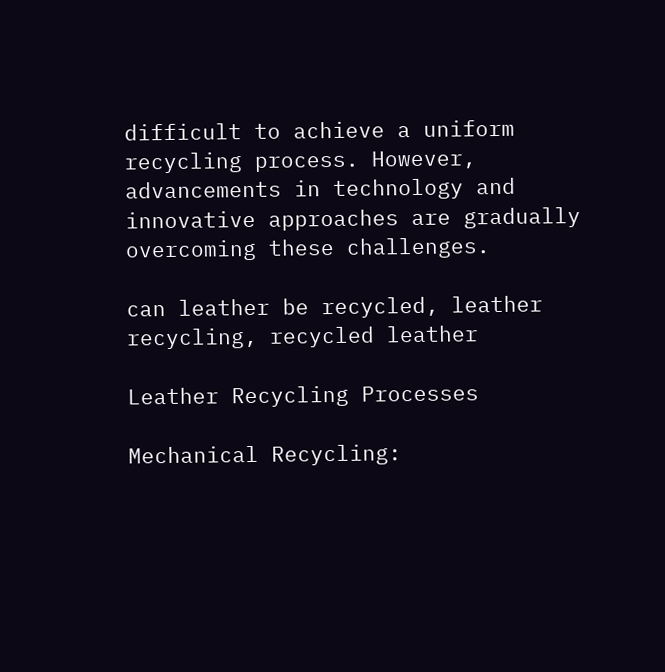difficult to achieve a uniform recycling process. However, advancements in technology and innovative approaches are gradually overcoming these challenges.

can leather be recycled, leather recycling, recycled leather

Leather Recycling Processes

Mechanical Recycling: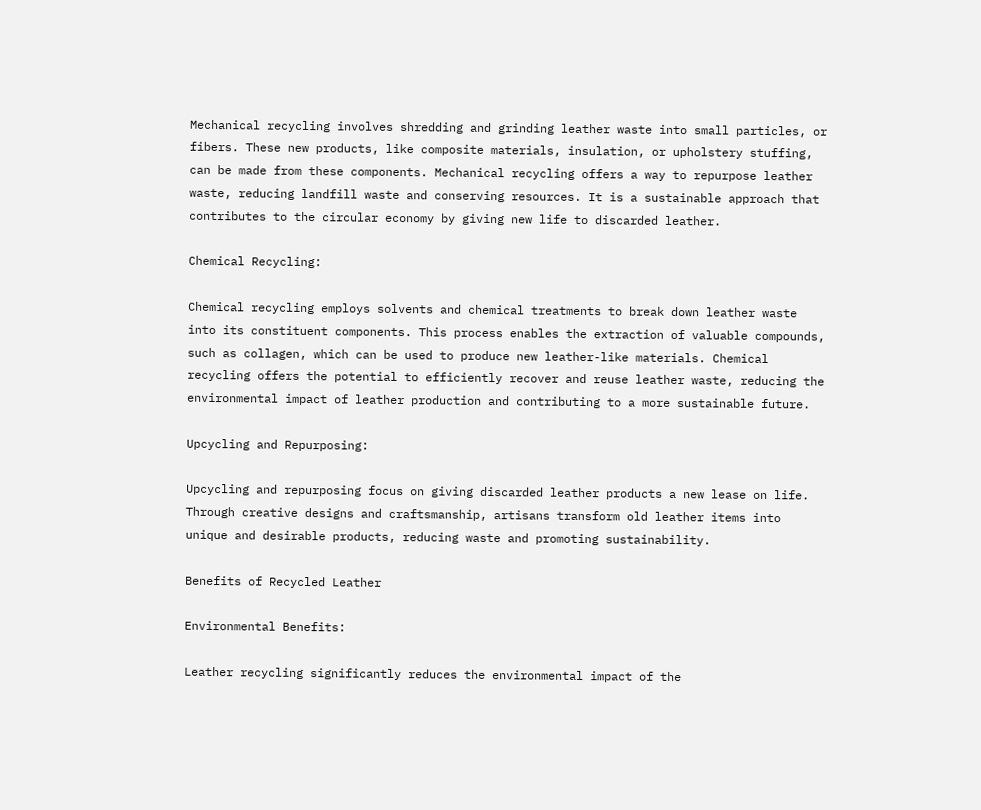Mechanical recycling involves shredding and grinding leather waste into small particles, or fibers. These new products, like composite materials, insulation, or upholstery stuffing, can be made from these components. Mechanical recycling offers a way to repurpose leather waste, reducing landfill waste and conserving resources. It is a sustainable approach that contributes to the circular economy by giving new life to discarded leather.

Chemical Recycling:

Chemical recycling employs solvents and chemical treatments to break down leather waste into its constituent components. This process enables the extraction of valuable compounds, such as collagen, which can be used to produce new leather-like materials. Chemical recycling offers the potential to efficiently recover and reuse leather waste, reducing the environmental impact of leather production and contributing to a more sustainable future.

Upcycling and Repurposing:

Upcycling and repurposing focus on giving discarded leather products a new lease on life. Through creative designs and craftsmanship, artisans transform old leather items into unique and desirable products, reducing waste and promoting sustainability.

Benefits of Recycled Leather

Environmental Benefits:

Leather recycling significantly reduces the environmental impact of the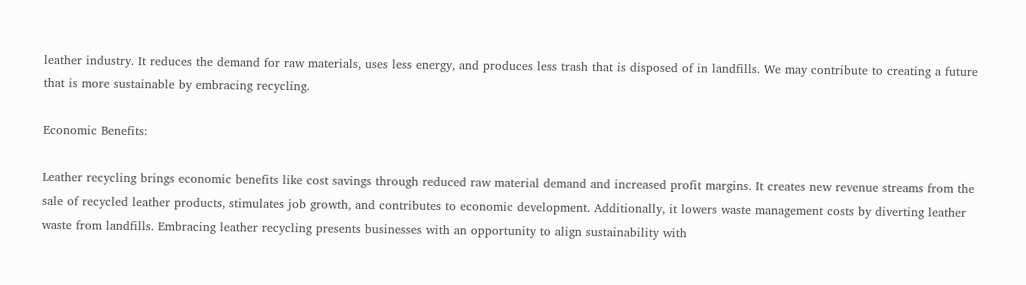leather industry. It reduces the demand for raw materials, uses less energy, and produces less trash that is disposed of in landfills. We may contribute to creating a future that is more sustainable by embracing recycling.

Economic Benefits:

Leather recycling brings economic benefits like cost savings through reduced raw material demand and increased profit margins. It creates new revenue streams from the sale of recycled leather products, stimulates job growth, and contributes to economic development. Additionally, it lowers waste management costs by diverting leather waste from landfills. Embracing leather recycling presents businesses with an opportunity to align sustainability with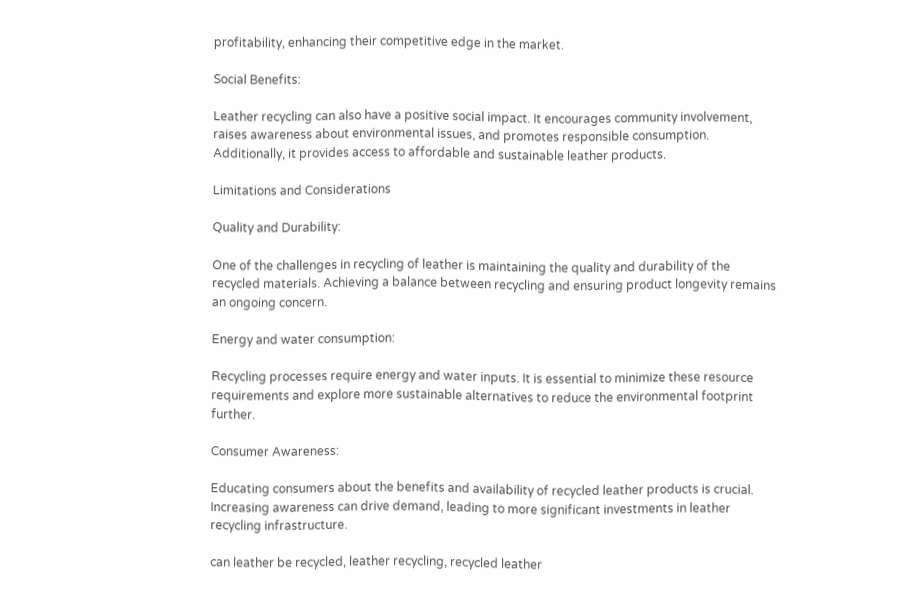profitability, enhancing their competitive edge in the market.

Social Benefits:

Leather recycling can also have a positive social impact. It encourages community involvement, raises awareness about environmental issues, and promotes responsible consumption. Additionally, it provides access to affordable and sustainable leather products.

Limitations and Considerations

Quality and Durability:

One of the challenges in recycling of leather is maintaining the quality and durability of the recycled materials. Achieving a balance between recycling and ensuring product longevity remains an ongoing concern.

Energy and water consumption:

Recycling processes require energy and water inputs. It is essential to minimize these resource requirements and explore more sustainable alternatives to reduce the environmental footprint further.

Consumer Awareness:

Educating consumers about the benefits and availability of recycled leather products is crucial. Increasing awareness can drive demand, leading to more significant investments in leather recycling infrastructure.

can leather be recycled, leather recycling, recycled leather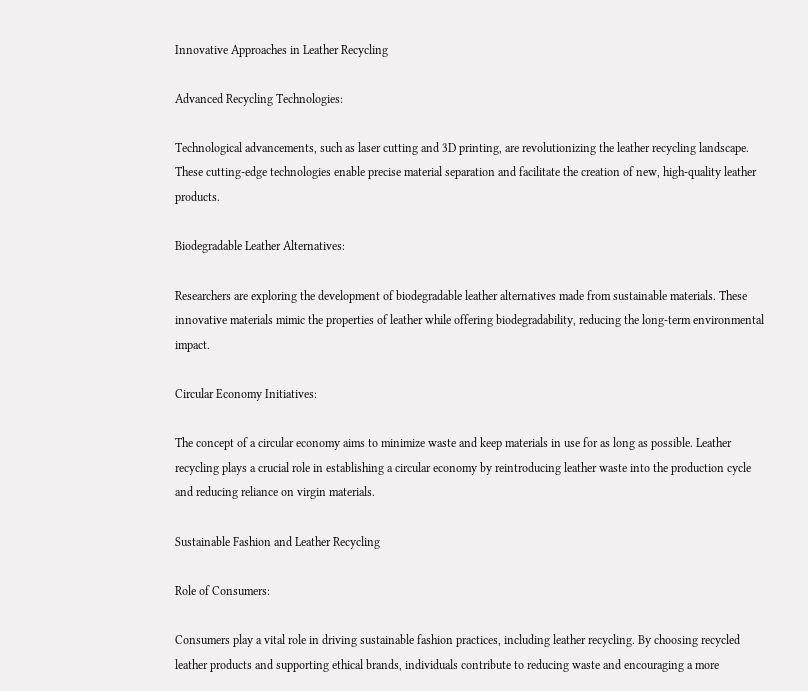Innovative Approaches in Leather Recycling

Advanced Recycling Technologies:

Technological advancements, such as laser cutting and 3D printing, are revolutionizing the leather recycling landscape. These cutting-edge technologies enable precise material separation and facilitate the creation of new, high-quality leather products.

Biodegradable Leather Alternatives:

Researchers are exploring the development of biodegradable leather alternatives made from sustainable materials. These innovative materials mimic the properties of leather while offering biodegradability, reducing the long-term environmental impact.

Circular Economy Initiatives:

The concept of a circular economy aims to minimize waste and keep materials in use for as long as possible. Leather recycling plays a crucial role in establishing a circular economy by reintroducing leather waste into the production cycle and reducing reliance on virgin materials.

Sustainable Fashion and Leather Recycling

Role of Consumers:

Consumers play a vital role in driving sustainable fashion practices, including leather recycling. By choosing recycled leather products and supporting ethical brands, individuals contribute to reducing waste and encouraging a more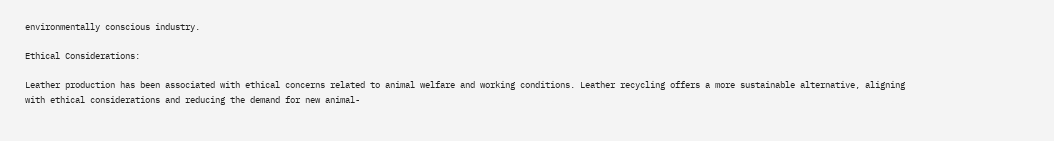environmentally conscious industry.

Ethical Considerations:

Leather production has been associated with ethical concerns related to animal welfare and working conditions. Leather recycling offers a more sustainable alternative, aligning with ethical considerations and reducing the demand for new animal-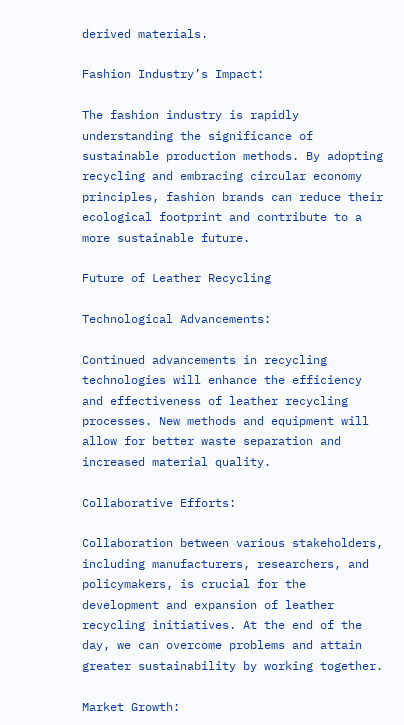derived materials.

Fashion Industry’s Impact:

The fashion industry is rapidly understanding the significance of sustainable production methods. By adopting recycling and embracing circular economy principles, fashion brands can reduce their ecological footprint and contribute to a more sustainable future.

Future of Leather Recycling

Technological Advancements:

Continued advancements in recycling technologies will enhance the efficiency and effectiveness of leather recycling processes. New methods and equipment will allow for better waste separation and increased material quality.

Collaborative Efforts:

Collaboration between various stakeholders, including manufacturers, researchers, and policymakers, is crucial for the development and expansion of leather recycling initiatives. At the end of the day, we can overcome problems and attain greater sustainability by working together.

Market Growth: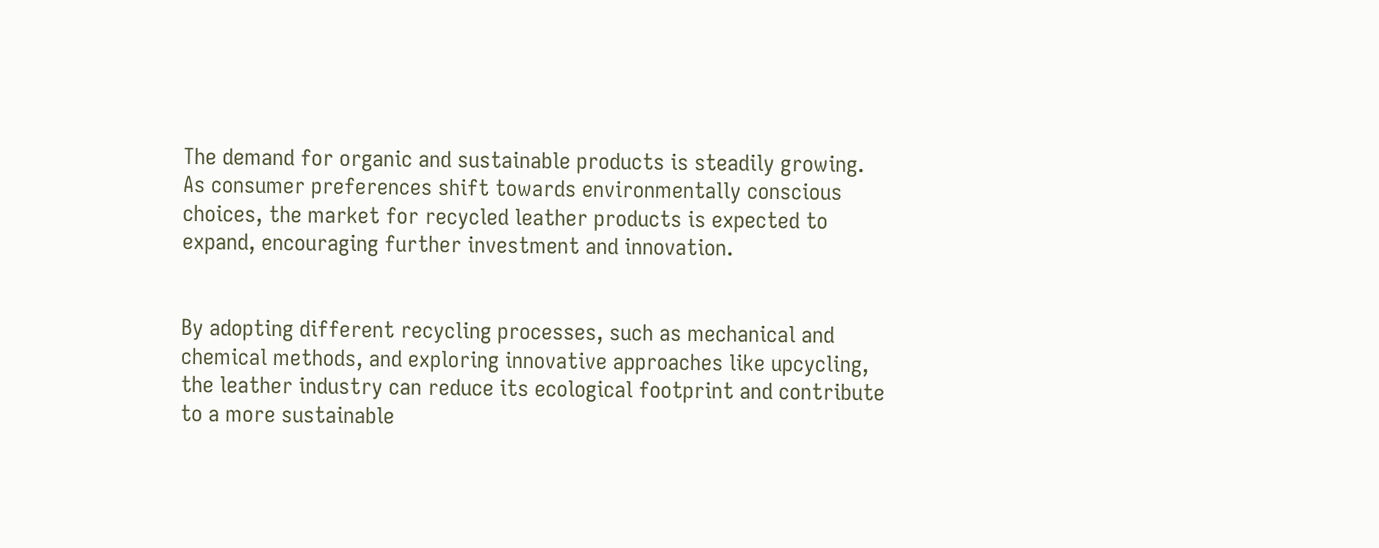The demand for organic and sustainable products is steadily growing. As consumer preferences shift towards environmentally conscious choices, the market for recycled leather products is expected to expand, encouraging further investment and innovation.


By adopting different recycling processes, such as mechanical and chemical methods, and exploring innovative approaches like upcycling, the leather industry can reduce its ecological footprint and contribute to a more sustainable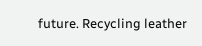future. Recycling leather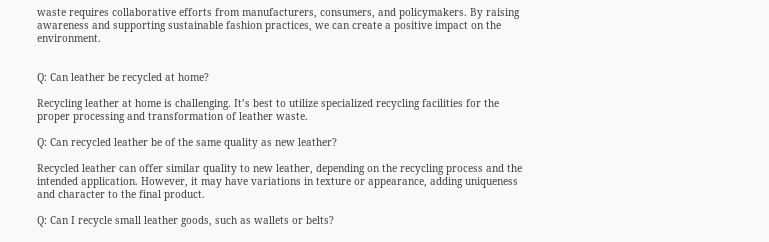waste requires collaborative efforts from manufacturers, consumers, and policymakers. By raising awareness and supporting sustainable fashion practices, we can create a positive impact on the environment.


Q: Can leather be recycled at home?

Recycling leather at home is challenging. It’s best to utilize specialized recycling facilities for the proper processing and transformation of leather waste.

Q: Can recycled leather be of the same quality as new leather?

Recycled leather can offer similar quality to new leather, depending on the recycling process and the intended application. However, it may have variations in texture or appearance, adding uniqueness and character to the final product.

Q: Can I recycle small leather goods, such as wallets or belts?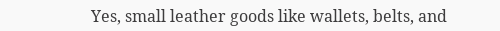Yes, small leather goods like wallets, belts, and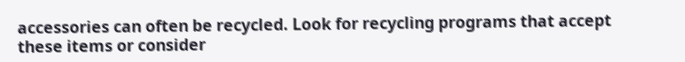accessories can often be recycled. Look for recycling programs that accept these items or consider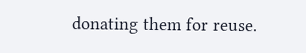donating them for reuse.